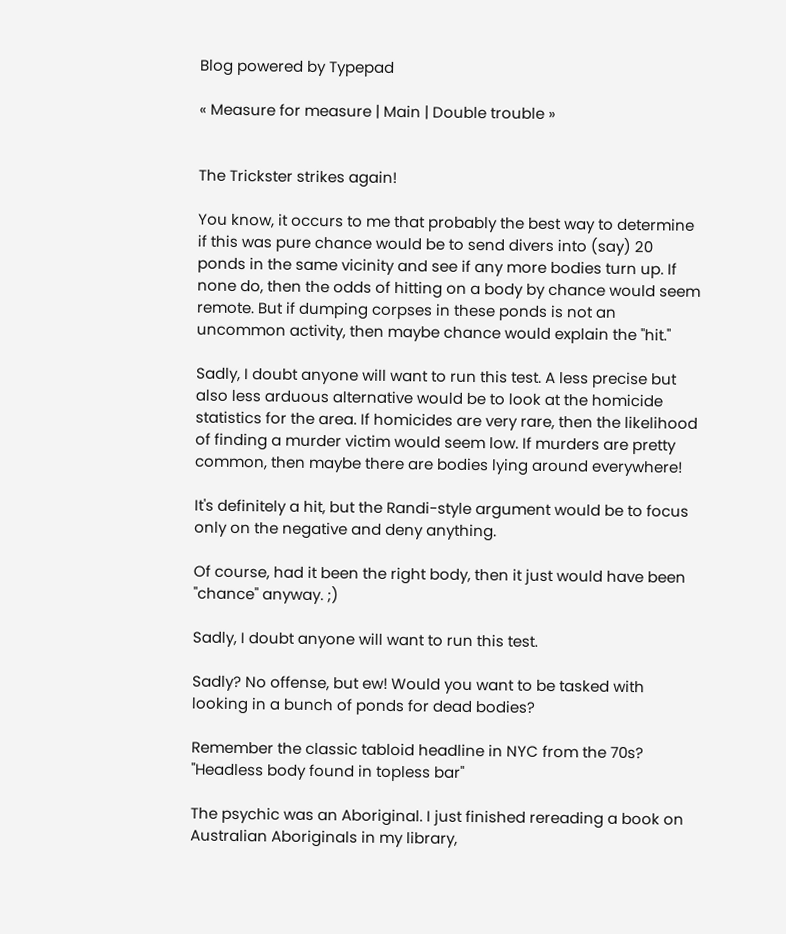Blog powered by Typepad

« Measure for measure | Main | Double trouble »


The Trickster strikes again!

You know, it occurs to me that probably the best way to determine if this was pure chance would be to send divers into (say) 20 ponds in the same vicinity and see if any more bodies turn up. If none do, then the odds of hitting on a body by chance would seem remote. But if dumping corpses in these ponds is not an uncommon activity, then maybe chance would explain the "hit."

Sadly, I doubt anyone will want to run this test. A less precise but also less arduous alternative would be to look at the homicide statistics for the area. If homicides are very rare, then the likelihood of finding a murder victim would seem low. If murders are pretty common, then maybe there are bodies lying around everywhere!

It's definitely a hit, but the Randi-style argument would be to focus only on the negative and deny anything.

Of course, had it been the right body, then it just would have been "chance" anyway. ;)

Sadly, I doubt anyone will want to run this test.

Sadly? No offense, but ew! Would you want to be tasked with looking in a bunch of ponds for dead bodies?

Remember the classic tabloid headline in NYC from the 70s? "Headless body found in topless bar"

The psychic was an Aboriginal. I just finished rereading a book on Australian Aboriginals in my library,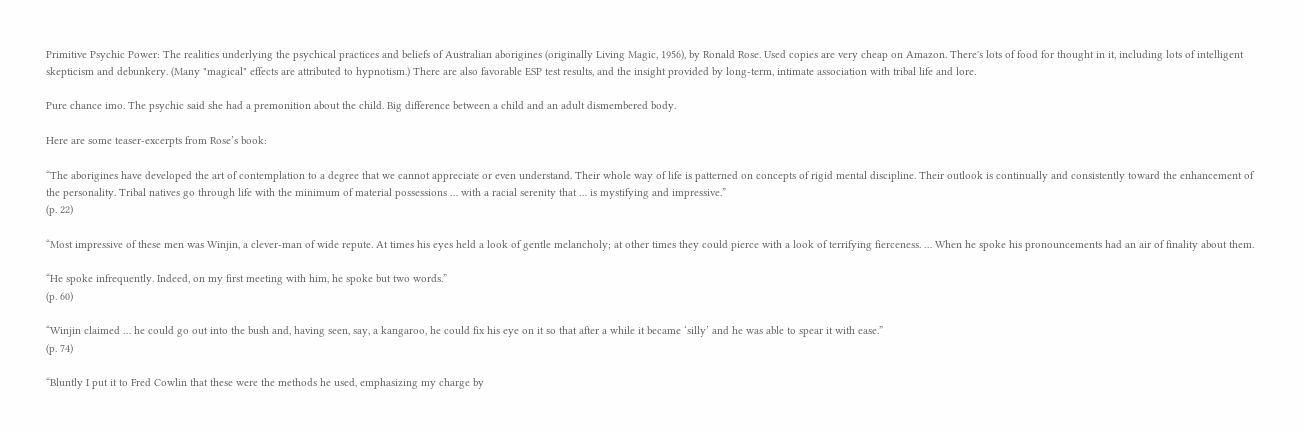Primitive Psychic Power: The realities underlying the psychical practices and beliefs of Australian aborigines (originally Living Magic, 1956), by Ronald Rose. Used copies are very cheap on Amazon. There's lots of food for thought in it, including lots of intelligent skepticism and debunkery. (Many "magical" effects are attributed to hypnotism.) There are also favorable ESP test results, and the insight provided by long-term, intimate association with tribal life and lore.

Pure chance imo. The psychic said she had a premonition about the child. Big difference between a child and an adult dismembered body.

Here are some teaser-excerpts from Rose’s book:

“The aborigines have developed the art of contemplation to a degree that we cannot appreciate or even understand. Their whole way of life is patterned on concepts of rigid mental discipline. Their outlook is continually and consistently toward the enhancement of the personality. Tribal natives go through life with the minimum of material possessions … with a racial serenity that … is mystifying and impressive.”
(p. 22)

“Most impressive of these men was Winjin, a clever-man of wide repute. At times his eyes held a look of gentle melancholy; at other times they could pierce with a look of terrifying fierceness. … When he spoke his pronouncements had an air of finality about them.

“He spoke infrequently. Indeed, on my first meeting with him, he spoke but two words.”
(p. 60)

“Winjin claimed … he could go out into the bush and, having seen, say, a kangaroo, he could fix his eye on it so that after a while it became ‘silly’ and he was able to spear it with ease.”
(p. 74)

“Bluntly I put it to Fred Cowlin that these were the methods he used, emphasizing my charge by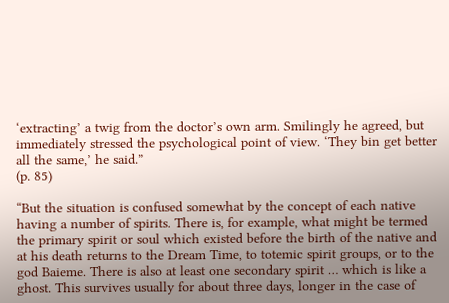‘extracting’ a twig from the doctor’s own arm. Smilingly he agreed, but immediately stressed the psychological point of view. ‘They bin get better all the same,’ he said.”
(p. 85)

“But the situation is confused somewhat by the concept of each native having a number of spirits. There is, for example, what might be termed the primary spirit or soul which existed before the birth of the native and at his death returns to the Dream Time, to totemic spirit groups, or to the god Baieme. There is also at least one secondary spirit … which is like a ghost. This survives usually for about three days, longer in the case of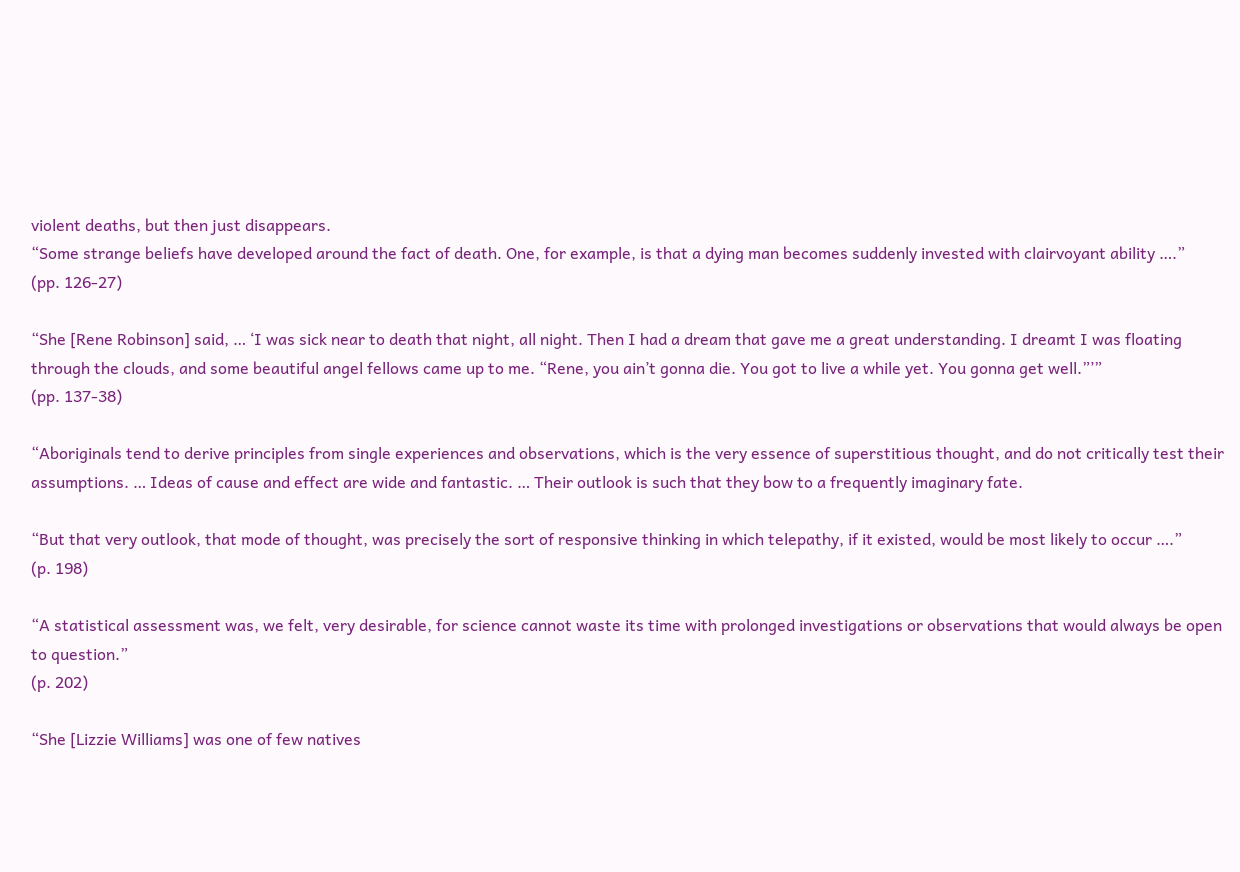violent deaths, but then just disappears.
“Some strange beliefs have developed around the fact of death. One, for example, is that a dying man becomes suddenly invested with clairvoyant ability ….”
(pp. 126-27)

“She [Rene Robinson] said, … ‘I was sick near to death that night, all night. Then I had a dream that gave me a great understanding. I dreamt I was floating through the clouds, and some beautiful angel fellows came up to me. “Rene, you ain’t gonna die. You got to live a while yet. You gonna get well.”’”
(pp. 137-38)

“Aboriginals tend to derive principles from single experiences and observations, which is the very essence of superstitious thought, and do not critically test their assumptions. … Ideas of cause and effect are wide and fantastic. … Their outlook is such that they bow to a frequently imaginary fate.

“But that very outlook, that mode of thought, was precisely the sort of responsive thinking in which telepathy, if it existed, would be most likely to occur ….”
(p. 198)

“A statistical assessment was, we felt, very desirable, for science cannot waste its time with prolonged investigations or observations that would always be open to question.”
(p. 202)

“She [Lizzie Williams] was one of few natives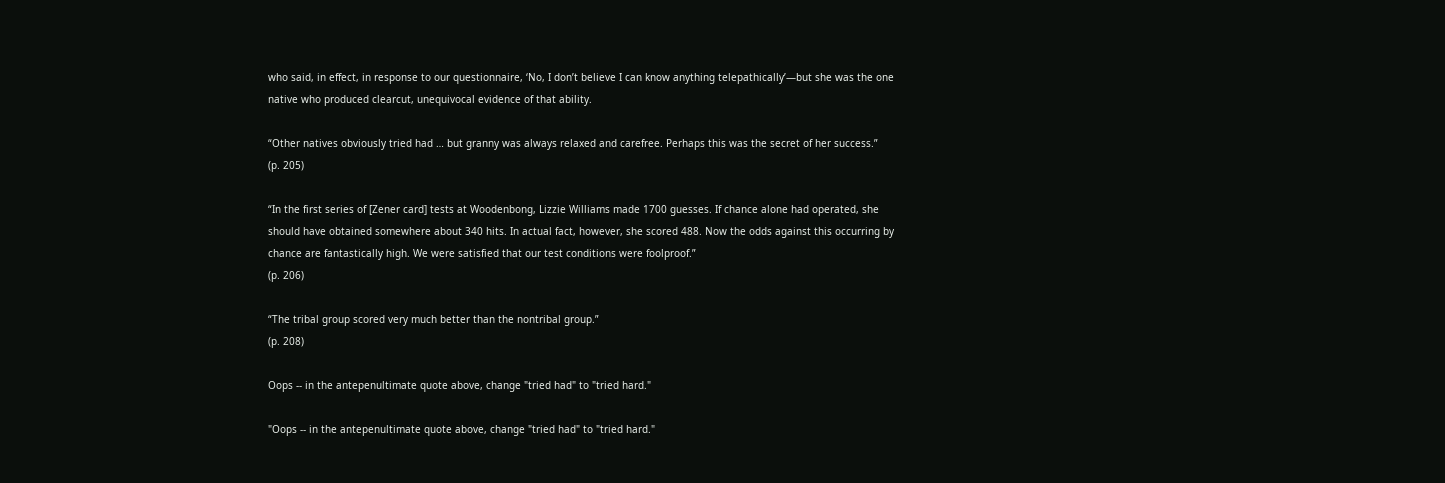who said, in effect, in response to our questionnaire, ‘No, I don’t believe I can know anything telepathically’—but she was the one native who produced clearcut, unequivocal evidence of that ability.

“Other natives obviously tried had … but granny was always relaxed and carefree. Perhaps this was the secret of her success.”
(p. 205)

“In the first series of [Zener card] tests at Woodenbong, Lizzie Williams made 1700 guesses. If chance alone had operated, she should have obtained somewhere about 340 hits. In actual fact, however, she scored 488. Now the odds against this occurring by chance are fantastically high. We were satisfied that our test conditions were foolproof.”
(p. 206)

“The tribal group scored very much better than the nontribal group.”
(p. 208)

Oops -- in the antepenultimate quote above, change "tried had" to "tried hard."

"Oops -- in the antepenultimate quote above, change "tried had" to "tried hard."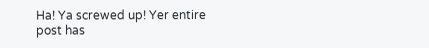Ha! Ya screwed up! Yer entire post has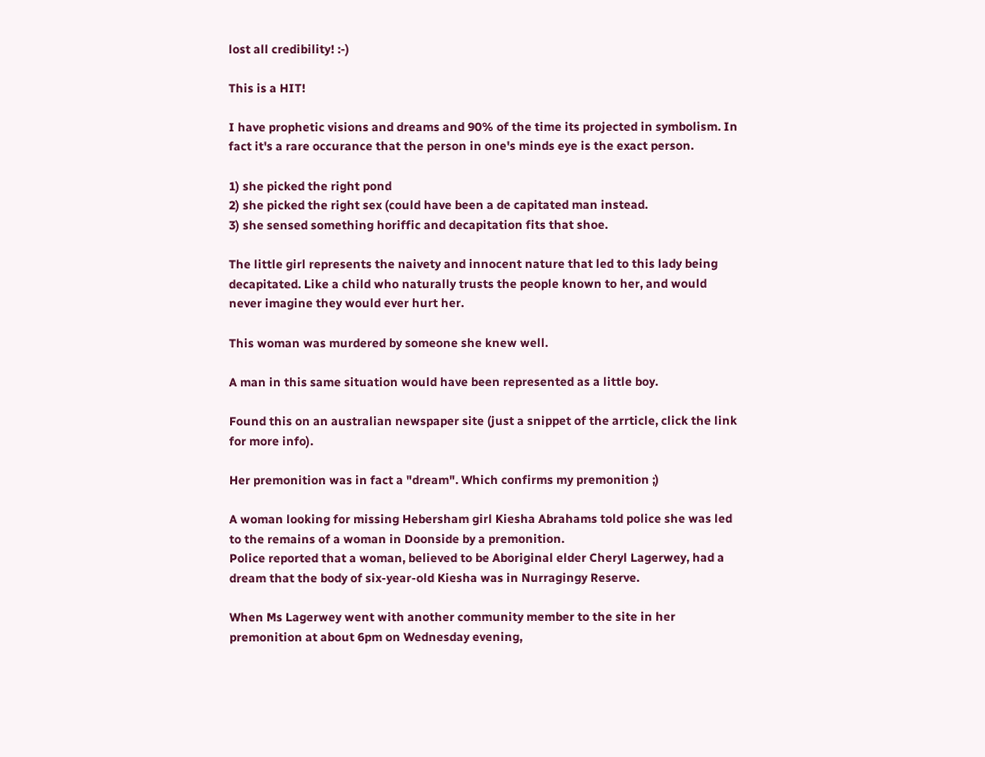lost all credibility! :-)

This is a HIT!

I have prophetic visions and dreams and 90% of the time its projected in symbolism. In fact it's a rare occurance that the person in one's minds eye is the exact person.

1) she picked the right pond
2) she picked the right sex (could have been a de capitated man instead.
3) she sensed something horiffic and decapitation fits that shoe.

The little girl represents the naivety and innocent nature that led to this lady being decapitated. Like a child who naturally trusts the people known to her, and would never imagine they would ever hurt her.

This woman was murdered by someone she knew well.

A man in this same situation would have been represented as a little boy.

Found this on an australian newspaper site (just a snippet of the arrticle, click the link for more info).

Her premonition was in fact a "dream". Which confirms my premonition ;)

A woman looking for missing Hebersham girl Kiesha Abrahams told police she was led to the remains of a woman in Doonside by a premonition.
Police reported that a woman, believed to be Aboriginal elder Cheryl Lagerwey, had a dream that the body of six-year-old Kiesha was in Nurragingy Reserve.

When Ms Lagerwey went with another community member to the site in her premonition at about 6pm on Wednesday evening,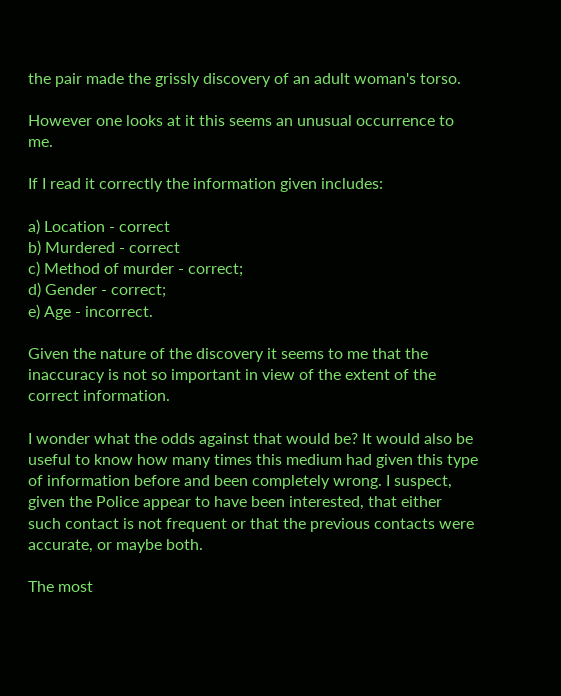the pair made the grissly discovery of an adult woman's torso.

However one looks at it this seems an unusual occurrence to me.

If I read it correctly the information given includes:

a) Location - correct
b) Murdered - correct
c) Method of murder - correct;
d) Gender - correct;
e) Age - incorrect.

Given the nature of the discovery it seems to me that the inaccuracy is not so important in view of the extent of the correct information.

I wonder what the odds against that would be? It would also be useful to know how many times this medium had given this type of information before and been completely wrong. I suspect, given the Police appear to have been interested, that either such contact is not frequent or that the previous contacts were accurate, or maybe both.

The most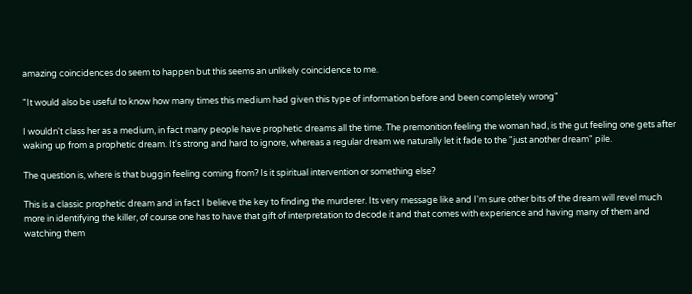amazing coincidences do seem to happen but this seems an unlikely coincidence to me.

"It would also be useful to know how many times this medium had given this type of information before and been completely wrong"

I wouldn't class her as a medium, in fact many people have prophetic dreams all the time. The premonition feeling the woman had, is the gut feeling one gets after waking up from a prophetic dream. It's strong and hard to ignore, whereas a regular dream we naturally let it fade to the "just another dream" pile.

The question is, where is that buggin feeling coming from? Is it spiritual intervention or something else?

This is a classic prophetic dream and in fact I believe the key to finding the murderer. Its very message like and I'm sure other bits of the dream will revel much more in identifying the killer, of course one has to have that gift of interpretation to decode it and that comes with experience and having many of them and watching them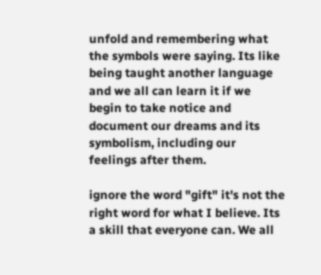unfold and remembering what the symbols were saying. Its like being taught another language and we all can learn it if we begin to take notice and document our dreams and its symbolism, including our feelings after them.

ignore the word "gift" it's not the right word for what I believe. Its a skill that everyone can. We all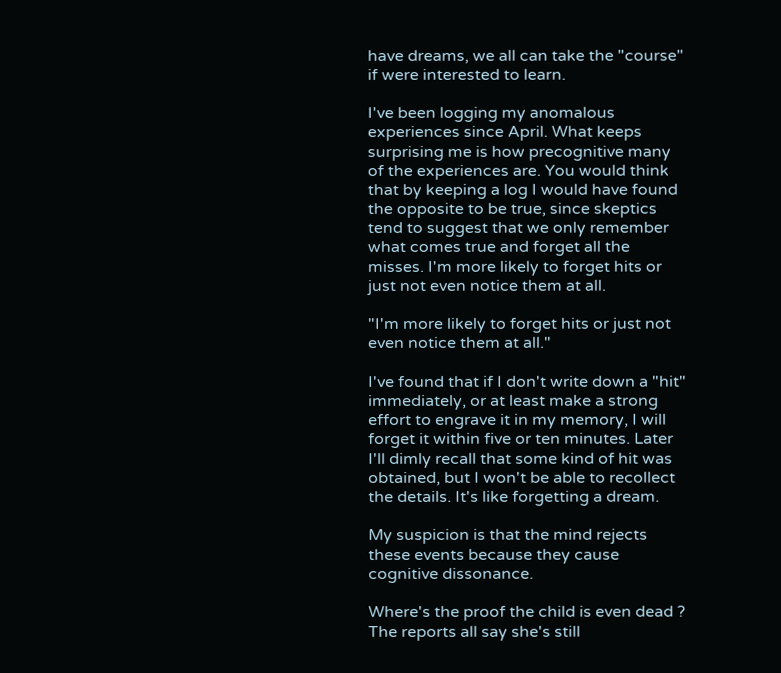have dreams, we all can take the "course" if were interested to learn.

I've been logging my anomalous experiences since April. What keeps surprising me is how precognitive many of the experiences are. You would think that by keeping a log I would have found the opposite to be true, since skeptics tend to suggest that we only remember what comes true and forget all the misses. I'm more likely to forget hits or just not even notice them at all.

"I'm more likely to forget hits or just not even notice them at all."

I've found that if I don't write down a "hit" immediately, or at least make a strong effort to engrave it in my memory, I will forget it within five or ten minutes. Later I'll dimly recall that some kind of hit was obtained, but I won't be able to recollect the details. It's like forgetting a dream.

My suspicion is that the mind rejects these events because they cause cognitive dissonance.

Where's the proof the child is even dead ? The reports all say she's still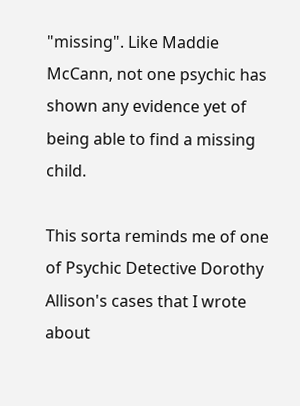"missing". Like Maddie McCann, not one psychic has shown any evidence yet of being able to find a missing child.

This sorta reminds me of one of Psychic Detective Dorothy Allison's cases that I wrote about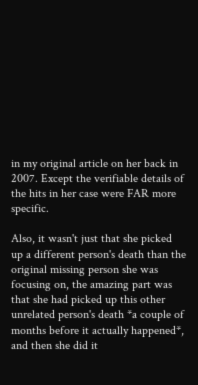in my original article on her back in 2007. Except the verifiable details of the hits in her case were FAR more specific.

Also, it wasn't just that she picked up a different person's death than the original missing person she was focusing on, the amazing part was that she had picked up this other unrelated person's death *a couple of months before it actually happened*, and then she did it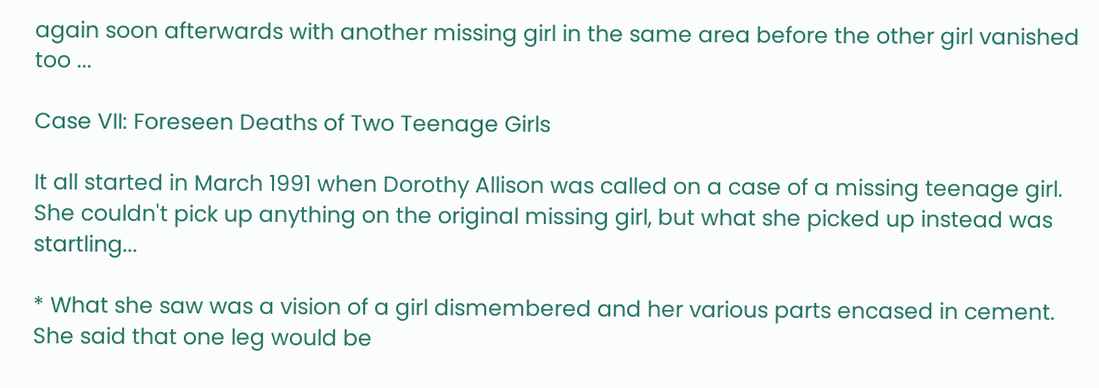again soon afterwards with another missing girl in the same area before the other girl vanished too ...

Case VII: Foreseen Deaths of Two Teenage Girls

It all started in March 1991 when Dorothy Allison was called on a case of a missing teenage girl. She couldn't pick up anything on the original missing girl, but what she picked up instead was startling...

* What she saw was a vision of a girl dismembered and her various parts encased in cement. She said that one leg would be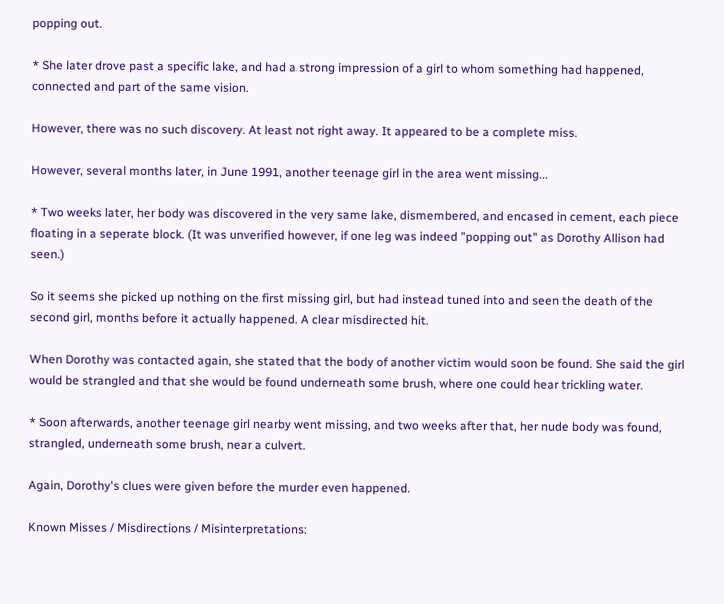popping out.

* She later drove past a specific lake, and had a strong impression of a girl to whom something had happened, connected and part of the same vision.

However, there was no such discovery. At least not right away. It appeared to be a complete miss.

However, several months later, in June 1991, another teenage girl in the area went missing...

* Two weeks later, her body was discovered in the very same lake, dismembered, and encased in cement, each piece floating in a seperate block. (It was unverified however, if one leg was indeed "popping out" as Dorothy Allison had seen.)

So it seems she picked up nothing on the first missing girl, but had instead tuned into and seen the death of the second girl, months before it actually happened. A clear misdirected hit.

When Dorothy was contacted again, she stated that the body of another victim would soon be found. She said the girl would be strangled and that she would be found underneath some brush, where one could hear trickling water.

* Soon afterwards, another teenage girl nearby went missing, and two weeks after that, her nude body was found, strangled, underneath some brush, near a culvert.

Again, Dorothy's clues were given before the murder even happened.

Known Misses / Misdirections / Misinterpretations: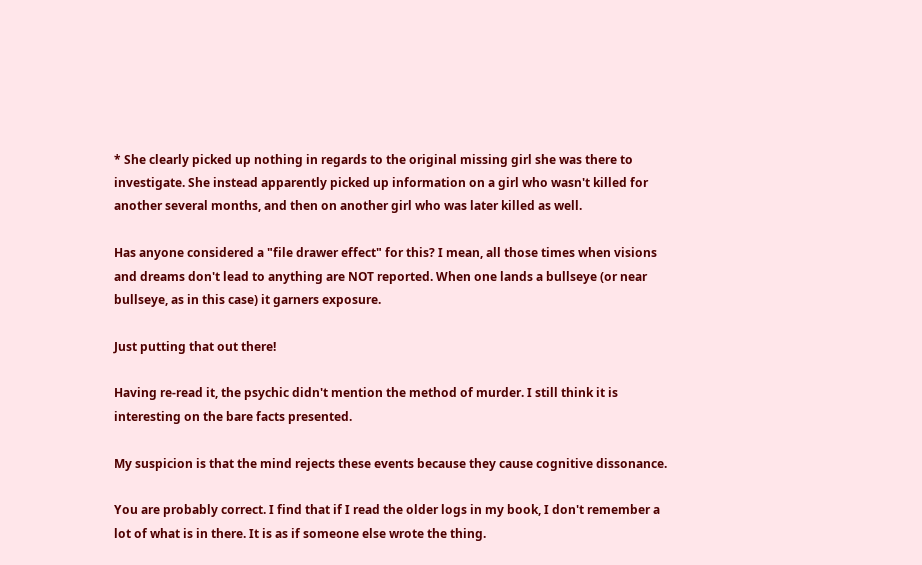* She clearly picked up nothing in regards to the original missing girl she was there to investigate. She instead apparently picked up information on a girl who wasn't killed for another several months, and then on another girl who was later killed as well.

Has anyone considered a "file drawer effect" for this? I mean, all those times when visions and dreams don't lead to anything are NOT reported. When one lands a bullseye (or near bullseye, as in this case) it garners exposure.

Just putting that out there!

Having re-read it, the psychic didn't mention the method of murder. I still think it is interesting on the bare facts presented.

My suspicion is that the mind rejects these events because they cause cognitive dissonance.

You are probably correct. I find that if I read the older logs in my book, I don't remember a lot of what is in there. It is as if someone else wrote the thing.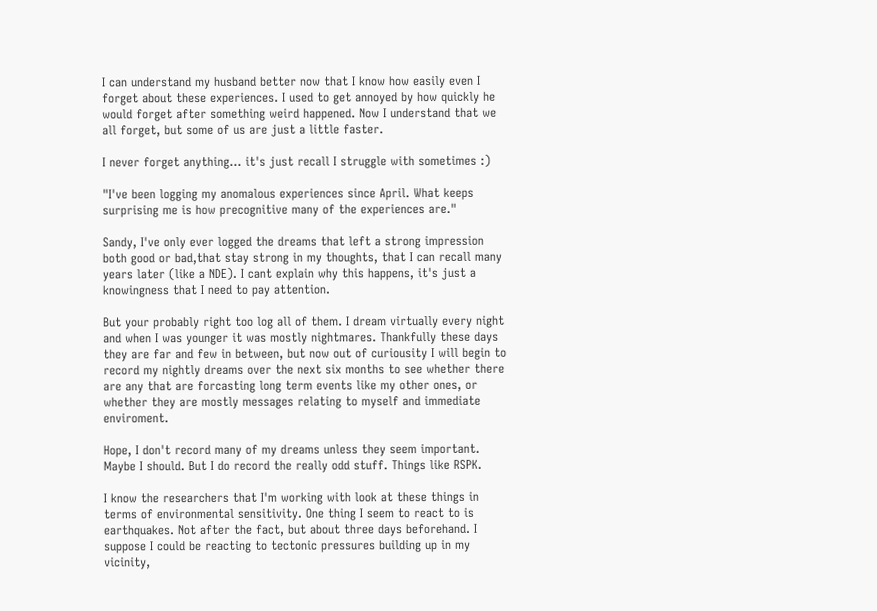I can understand my husband better now that I know how easily even I forget about these experiences. I used to get annoyed by how quickly he would forget after something weird happened. Now I understand that we all forget, but some of us are just a little faster.

I never forget anything... it's just recall I struggle with sometimes :)

"I've been logging my anomalous experiences since April. What keeps surprising me is how precognitive many of the experiences are."

Sandy, I've only ever logged the dreams that left a strong impression both good or bad,that stay strong in my thoughts, that I can recall many years later (like a NDE). I cant explain why this happens, it's just a knowingness that I need to pay attention.

But your probably right too log all of them. I dream virtually every night and when I was younger it was mostly nightmares. Thankfully these days they are far and few in between, but now out of curiousity I will begin to record my nightly dreams over the next six months to see whether there are any that are forcasting long term events like my other ones, or whether they are mostly messages relating to myself and immediate enviroment.

Hope, I don't record many of my dreams unless they seem important. Maybe I should. But I do record the really odd stuff. Things like RSPK.

I know the researchers that I'm working with look at these things in terms of environmental sensitivity. One thing I seem to react to is earthquakes. Not after the fact, but about three days beforehand. I suppose I could be reacting to tectonic pressures building up in my vicinity,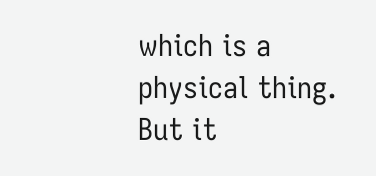which is a physical thing. But it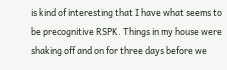is kind of interesting that I have what seems to be precognitive RSPK. Things in my house were shaking off and on for three days before we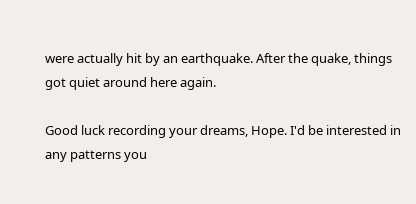were actually hit by an earthquake. After the quake, things got quiet around here again.

Good luck recording your dreams, Hope. I'd be interested in any patterns you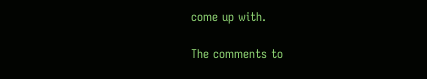come up with.

The comments to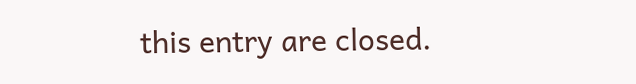this entry are closed.